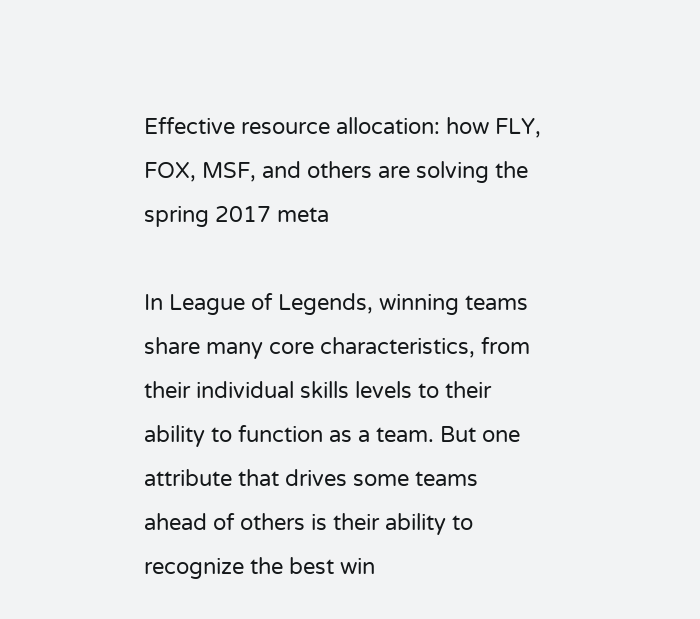Effective resource allocation: how FLY, FOX, MSF, and others are solving the spring 2017 meta

In League of Legends, winning teams share many core characteristics, from their individual skills levels to their ability to function as a team. But one attribute that drives some teams ahead of others is their ability to recognize the best win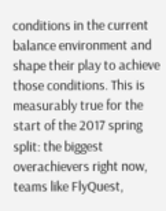conditions in the current balance environment and shape their play to achieve those conditions. This is measurably true for the start of the 2017 spring split: the biggest overachievers right now, teams like FlyQuest,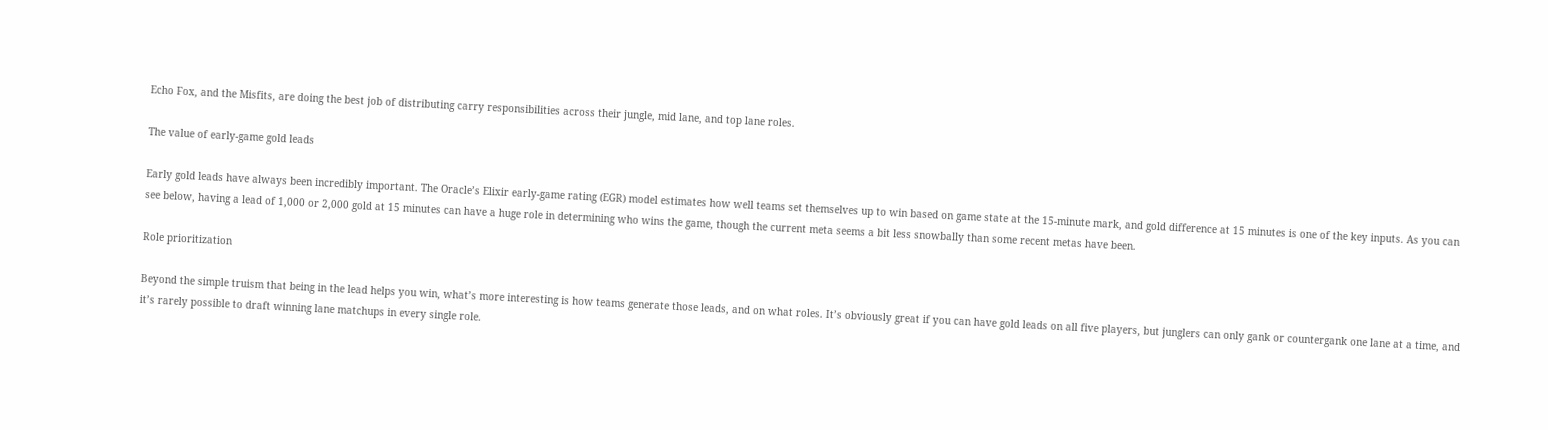Echo Fox, and the Misfits, are doing the best job of distributing carry responsibilities across their jungle, mid lane, and top lane roles.

The value of early-game gold leads

Early gold leads have always been incredibly important. The Oracle’s Elixir early-game rating (EGR) model estimates how well teams set themselves up to win based on game state at the 15-minute mark, and gold difference at 15 minutes is one of the key inputs. As you can see below, having a lead of 1,000 or 2,000 gold at 15 minutes can have a huge role in determining who wins the game, though the current meta seems a bit less snowbally than some recent metas have been.

Role prioritization

Beyond the simple truism that being in the lead helps you win, what’s more interesting is how teams generate those leads, and on what roles. It’s obviously great if you can have gold leads on all five players, but junglers can only gank or countergank one lane at a time, and it’s rarely possible to draft winning lane matchups in every single role.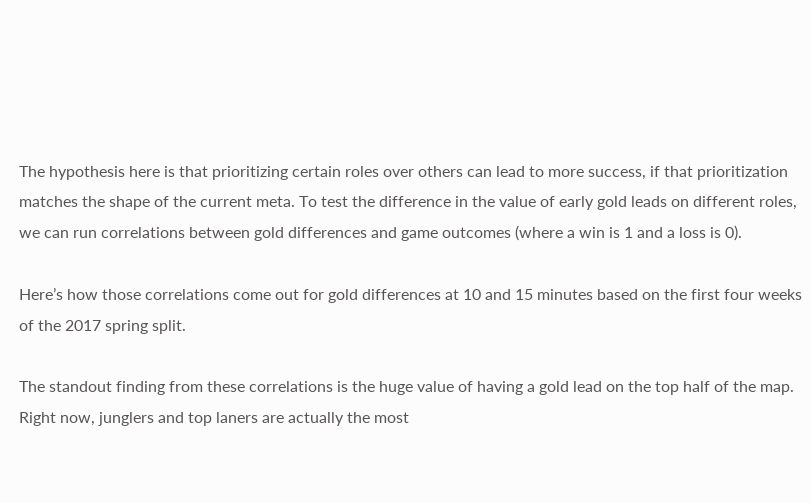The hypothesis here is that prioritizing certain roles over others can lead to more success, if that prioritization matches the shape of the current meta. To test the difference in the value of early gold leads on different roles, we can run correlations between gold differences and game outcomes (where a win is 1 and a loss is 0).

Here’s how those correlations come out for gold differences at 10 and 15 minutes based on the first four weeks of the 2017 spring split.

The standout finding from these correlations is the huge value of having a gold lead on the top half of the map. Right now, junglers and top laners are actually the most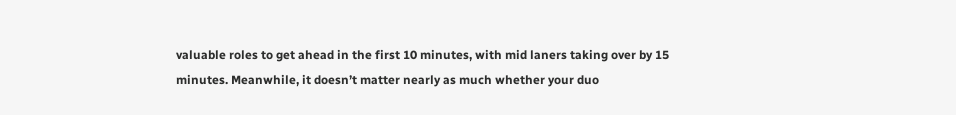valuable roles to get ahead in the first 10 minutes, with mid laners taking over by 15 minutes. Meanwhile, it doesn’t matter nearly as much whether your duo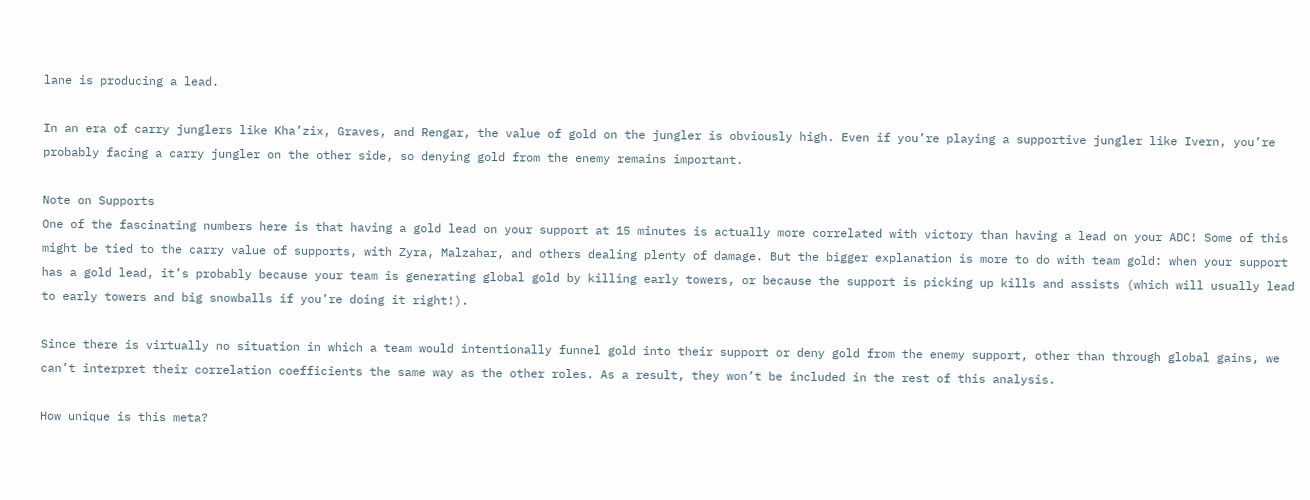lane is producing a lead.

In an era of carry junglers like Kha’zix, Graves, and Rengar, the value of gold on the jungler is obviously high. Even if you’re playing a supportive jungler like Ivern, you’re probably facing a carry jungler on the other side, so denying gold from the enemy remains important.

Note on Supports
One of the fascinating numbers here is that having a gold lead on your support at 15 minutes is actually more correlated with victory than having a lead on your ADC! Some of this might be tied to the carry value of supports, with Zyra, Malzahar, and others dealing plenty of damage. But the bigger explanation is more to do with team gold: when your support has a gold lead, it’s probably because your team is generating global gold by killing early towers, or because the support is picking up kills and assists (which will usually lead to early towers and big snowballs if you’re doing it right!).

Since there is virtually no situation in which a team would intentionally funnel gold into their support or deny gold from the enemy support, other than through global gains, we can’t interpret their correlation coefficients the same way as the other roles. As a result, they won’t be included in the rest of this analysis.

How unique is this meta?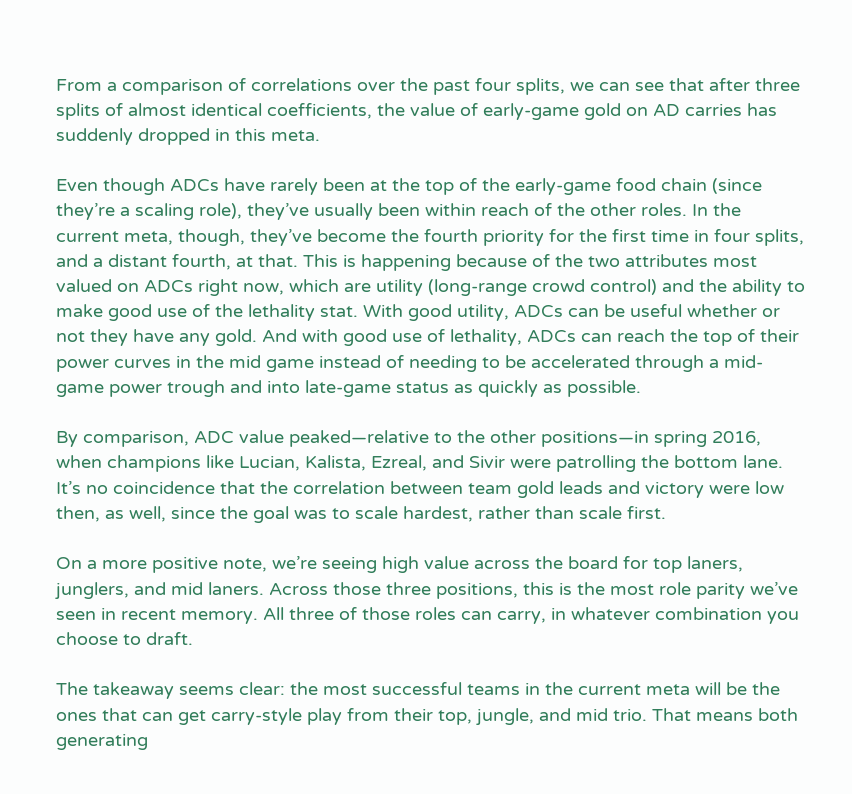From a comparison of correlations over the past four splits, we can see that after three splits of almost identical coefficients, the value of early-game gold on AD carries has suddenly dropped in this meta.

Even though ADCs have rarely been at the top of the early-game food chain (since they’re a scaling role), they’ve usually been within reach of the other roles. In the current meta, though, they’ve become the fourth priority for the first time in four splits, and a distant fourth, at that. This is happening because of the two attributes most valued on ADCs right now, which are utility (long-range crowd control) and the ability to make good use of the lethality stat. With good utility, ADCs can be useful whether or not they have any gold. And with good use of lethality, ADCs can reach the top of their power curves in the mid game instead of needing to be accelerated through a mid-game power trough and into late-game status as quickly as possible.

By comparison, ADC value peaked—relative to the other positions—in spring 2016, when champions like Lucian, Kalista, Ezreal, and Sivir were patrolling the bottom lane. It’s no coincidence that the correlation between team gold leads and victory were low then, as well, since the goal was to scale hardest, rather than scale first.

On a more positive note, we’re seeing high value across the board for top laners, junglers, and mid laners. Across those three positions, this is the most role parity we’ve seen in recent memory. All three of those roles can carry, in whatever combination you choose to draft.

The takeaway seems clear: the most successful teams in the current meta will be the ones that can get carry-style play from their top, jungle, and mid trio. That means both generating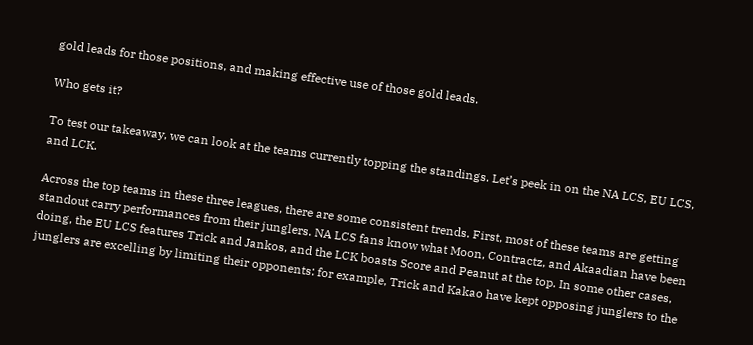gold leads for those positions, and making effective use of those gold leads.

Who gets it?

To test our takeaway, we can look at the teams currently topping the standings. Let’s peek in on the NA LCS, EU LCS, and LCK.

Across the top teams in these three leagues, there are some consistent trends. First, most of these teams are getting standout carry performances from their junglers. NA LCS fans know what Moon, Contractz, and Akaadian have been doing, the EU LCS features Trick and Jankos, and the LCK boasts Score and Peanut at the top. In some other cases, junglers are excelling by limiting their opponents: for example, Trick and Kakao have kept opposing junglers to the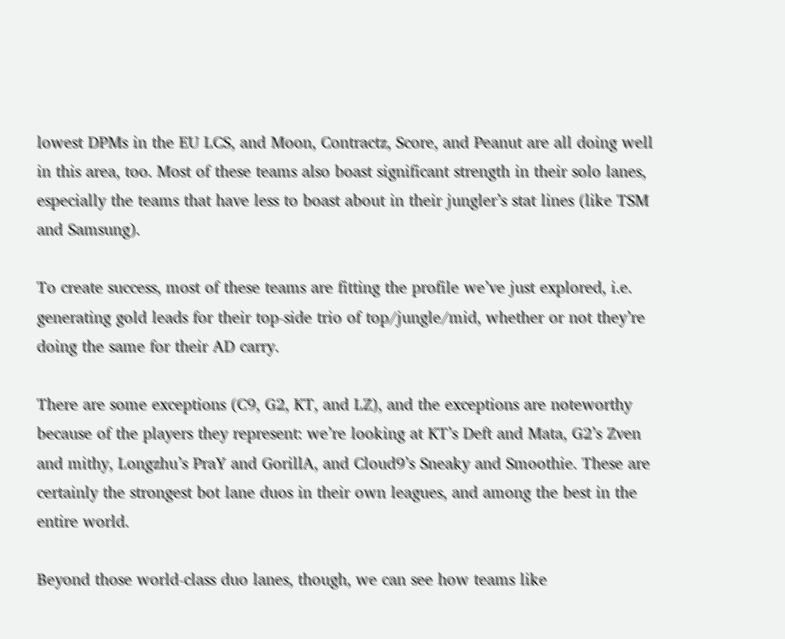lowest DPMs in the EU LCS, and Moon, Contractz, Score, and Peanut are all doing well in this area, too. Most of these teams also boast significant strength in their solo lanes, especially the teams that have less to boast about in their jungler’s stat lines (like TSM and Samsung).

To create success, most of these teams are fitting the profile we’ve just explored, i.e. generating gold leads for their top-side trio of top/jungle/mid, whether or not they’re doing the same for their AD carry.

There are some exceptions (C9, G2, KT, and LZ), and the exceptions are noteworthy because of the players they represent: we’re looking at KT’s Deft and Mata, G2’s Zven and mithy, Longzhu’s PraY and GorillA, and Cloud9’s Sneaky and Smoothie. These are certainly the strongest bot lane duos in their own leagues, and among the best in the entire world.

Beyond those world-class duo lanes, though, we can see how teams like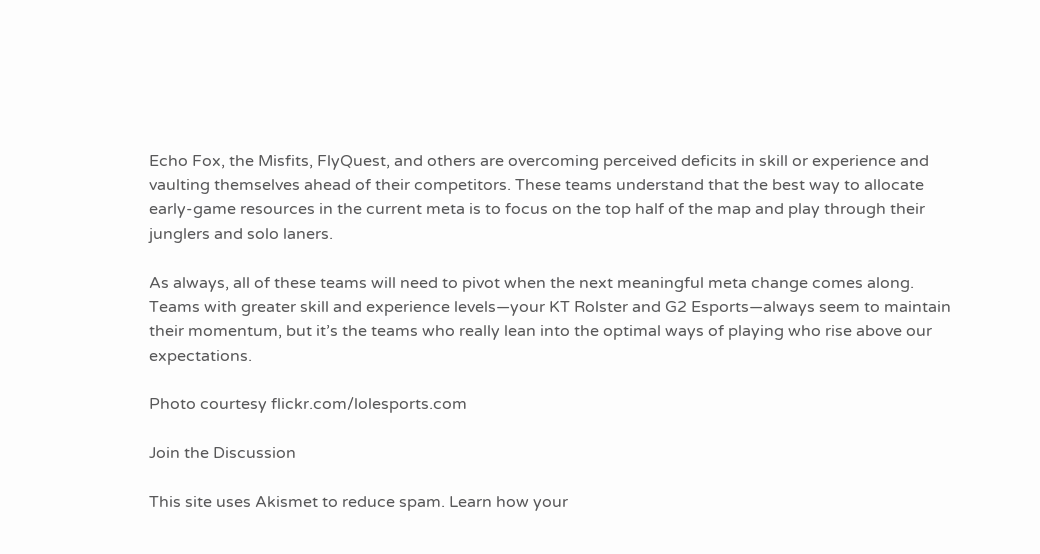Echo Fox, the Misfits, FlyQuest, and others are overcoming perceived deficits in skill or experience and vaulting themselves ahead of their competitors. These teams understand that the best way to allocate early-game resources in the current meta is to focus on the top half of the map and play through their junglers and solo laners.

As always, all of these teams will need to pivot when the next meaningful meta change comes along. Teams with greater skill and experience levels—your KT Rolster and G2 Esports—always seem to maintain their momentum, but it’s the teams who really lean into the optimal ways of playing who rise above our expectations.

Photo courtesy flickr.com/lolesports.com

Join the Discussion

This site uses Akismet to reduce spam. Learn how your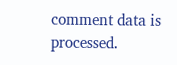comment data is processed.